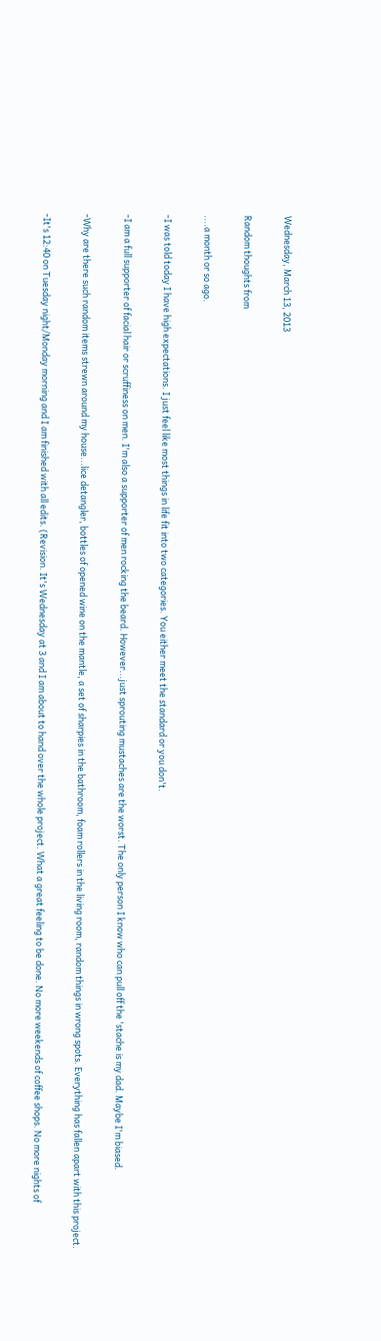Wednesday, March 13, 2013

Random thoughts from

....a month or so ago.

-I was told today I have high expectations. I just feel like most things in life fit into two categories. You either meet the standard or you don't.

-I am a full supporter of facial hair or scruffiness on men. I'm also a supporter of men rocking the beard. However...just sprouting mustaches are the worst. The only person I know who can pull off the 'stache is my dad. Maybe I'm biased.

-Why are there such random items strewn around my house...lice detangler, bottles of opened wine on the mantle, a set of sharpies in the bathroom, foam rollers in the living room, random things in wrong spots. Everything has fallen apart with this project.

-It's 12:40 on Tuesday night/Monday morning and I am finished with all edits. (Revision. It's Wednesday at 3 and I am about to hand over the whole project. What a great feeling to be done. No more weekends of coffee shops. No more nights of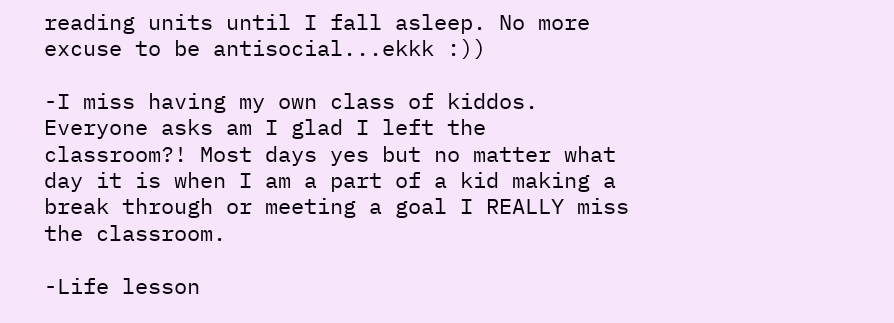reading units until I fall asleep. No more excuse to be antisocial...ekkk :))

-I miss having my own class of kiddos. Everyone asks am I glad I left the classroom?! Most days yes but no matter what day it is when I am a part of a kid making a break through or meeting a goal I REALLY miss the classroom.

-Life lesson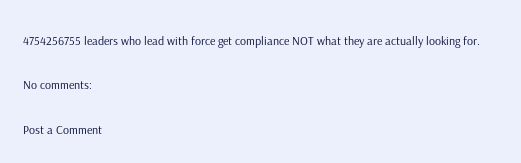4754256755 leaders who lead with force get compliance NOT what they are actually looking for.

No comments:

Post a Comment